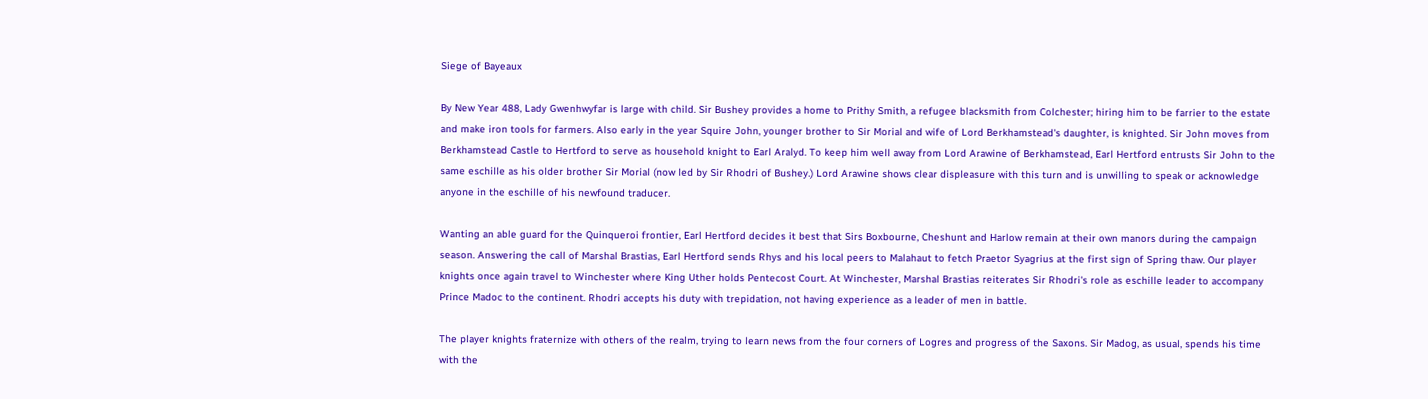Siege of Bayeaux

By New Year 488, Lady Gwenhwyfar is large with child. Sir Bushey provides a home to Prithy Smith, a refugee blacksmith from Colchester; hiring him to be farrier to the estate and make iron tools for farmers. Also early in the year Squire John, younger brother to Sir Morial and wife of Lord Berkhamstead's daughter, is knighted. Sir John moves from Berkhamstead Castle to Hertford to serve as household knight to Earl Aralyd. To keep him well away from Lord Arawine of Berkhamstead, Earl Hertford entrusts Sir John to the same eschille as his older brother Sir Morial (now led by Sir Rhodri of Bushey.) Lord Arawine shows clear displeasure with this turn and is unwilling to speak or acknowledge anyone in the eschille of his newfound traducer.

Wanting an able guard for the Quinqueroi frontier, Earl Hertford decides it best that Sirs Boxbourne, Cheshunt and Harlow remain at their own manors during the campaign season. Answering the call of Marshal Brastias, Earl Hertford sends Rhys and his local peers to Malahaut to fetch Praetor Syagrius at the first sign of Spring thaw. Our player knights once again travel to Winchester where King Uther holds Pentecost Court. At Winchester, Marshal Brastias reiterates Sir Rhodri's role as eschille leader to accompany Prince Madoc to the continent. Rhodri accepts his duty with trepidation, not having experience as a leader of men in battle.

The player knights fraternize with others of the realm, trying to learn news from the four corners of Logres and progress of the Saxons. Sir Madog, as usual, spends his time with the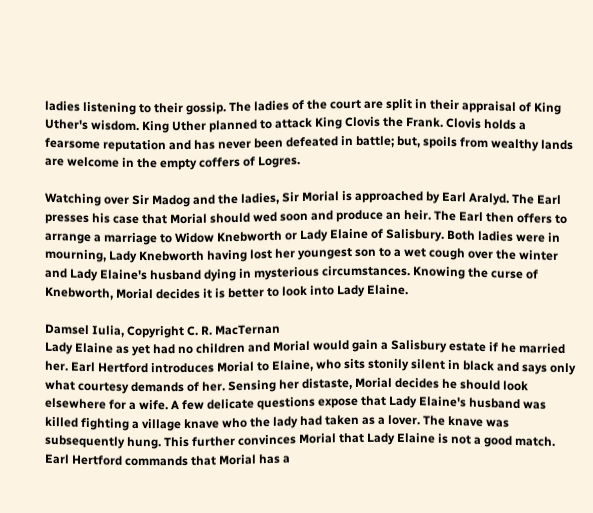ladies listening to their gossip. The ladies of the court are split in their appraisal of King Uther's wisdom. King Uther planned to attack King Clovis the Frank. Clovis holds a fearsome reputation and has never been defeated in battle; but, spoils from wealthy lands are welcome in the empty coffers of Logres.

Watching over Sir Madog and the ladies, Sir Morial is approached by Earl Aralyd. The Earl presses his case that Morial should wed soon and produce an heir. The Earl then offers to arrange a marriage to Widow Knebworth or Lady Elaine of Salisbury. Both ladies were in mourning, Lady Knebworth having lost her youngest son to a wet cough over the winter and Lady Elaine's husband dying in mysterious circumstances. Knowing the curse of Knebworth, Morial decides it is better to look into Lady Elaine.

Damsel Iulia, Copyright C. R. MacTernan
Lady Elaine as yet had no children and Morial would gain a Salisbury estate if he married her. Earl Hertford introduces Morial to Elaine, who sits stonily silent in black and says only what courtesy demands of her. Sensing her distaste, Morial decides he should look elsewhere for a wife. A few delicate questions expose that Lady Elaine's husband was killed fighting a village knave who the lady had taken as a lover. The knave was subsequently hung. This further convinces Morial that Lady Elaine is not a good match. Earl Hertford commands that Morial has a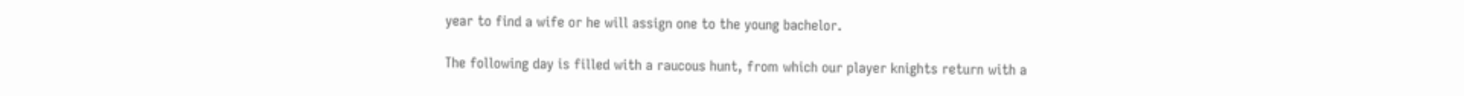year to find a wife or he will assign one to the young bachelor.

The following day is filled with a raucous hunt, from which our player knights return with a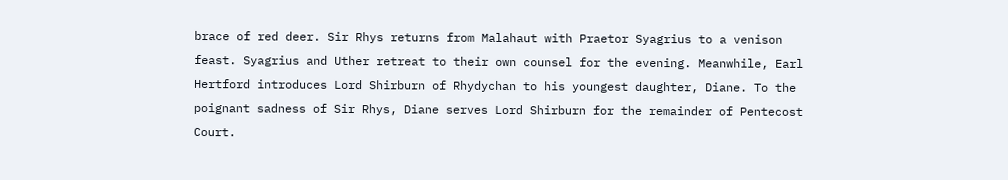brace of red deer. Sir Rhys returns from Malahaut with Praetor Syagrius to a venison feast. Syagrius and Uther retreat to their own counsel for the evening. Meanwhile, Earl Hertford introduces Lord Shirburn of Rhydychan to his youngest daughter, Diane. To the poignant sadness of Sir Rhys, Diane serves Lord Shirburn for the remainder of Pentecost Court.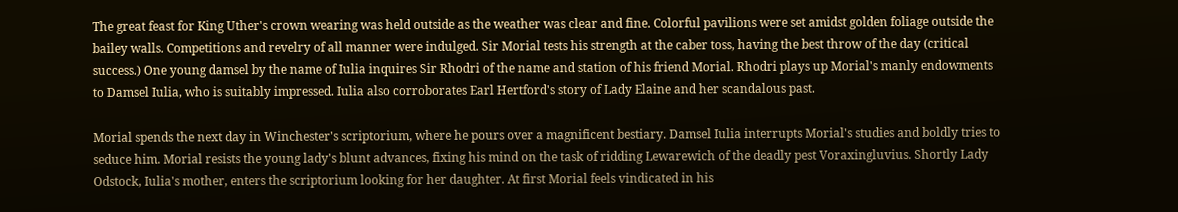The great feast for King Uther's crown wearing was held outside as the weather was clear and fine. Colorful pavilions were set amidst golden foliage outside the bailey walls. Competitions and revelry of all manner were indulged. Sir Morial tests his strength at the caber toss, having the best throw of the day (critical success.) One young damsel by the name of Iulia inquires Sir Rhodri of the name and station of his friend Morial. Rhodri plays up Morial's manly endowments to Damsel Iulia, who is suitably impressed. Iulia also corroborates Earl Hertford's story of Lady Elaine and her scandalous past.

Morial spends the next day in Winchester's scriptorium, where he pours over a magnificent bestiary. Damsel Iulia interrupts Morial's studies and boldly tries to seduce him. Morial resists the young lady's blunt advances, fixing his mind on the task of ridding Lewarewich of the deadly pest Voraxingluvius. Shortly Lady Odstock, Iulia's mother, enters the scriptorium looking for her daughter. At first Morial feels vindicated in his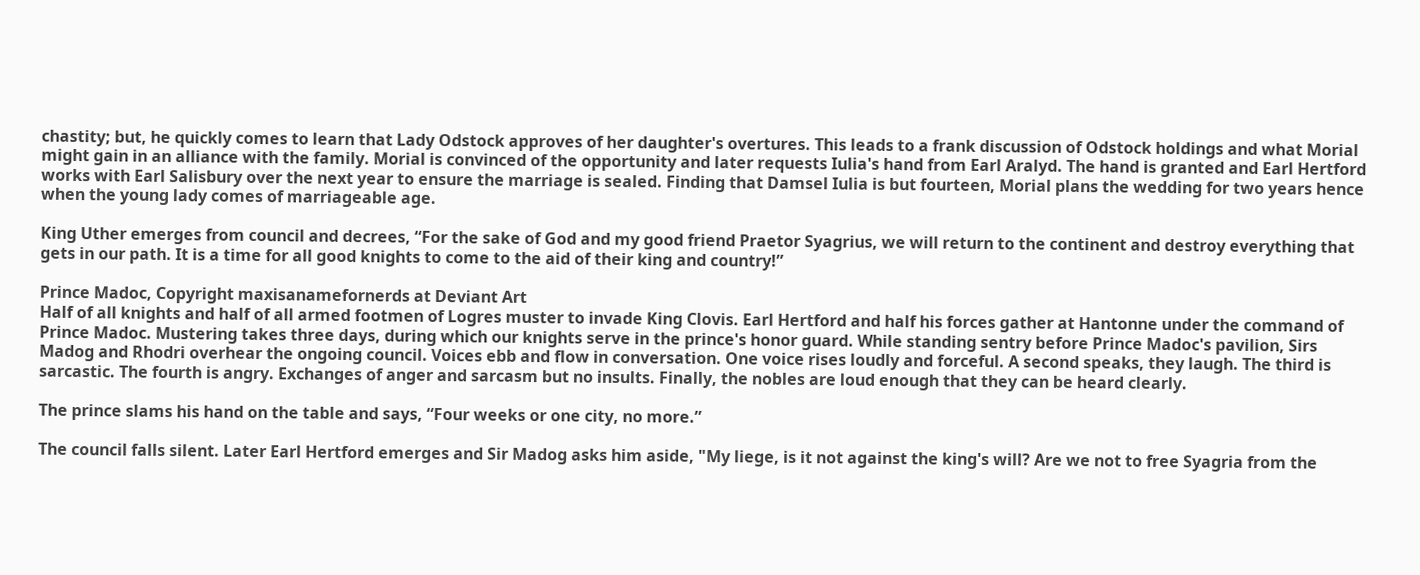chastity; but, he quickly comes to learn that Lady Odstock approves of her daughter's overtures. This leads to a frank discussion of Odstock holdings and what Morial might gain in an alliance with the family. Morial is convinced of the opportunity and later requests Iulia's hand from Earl Aralyd. The hand is granted and Earl Hertford works with Earl Salisbury over the next year to ensure the marriage is sealed. Finding that Damsel Iulia is but fourteen, Morial plans the wedding for two years hence when the young lady comes of marriageable age.

King Uther emerges from council and decrees, “For the sake of God and my good friend Praetor Syagrius, we will return to the continent and destroy everything that gets in our path. It is a time for all good knights to come to the aid of their king and country!”

Prince Madoc, Copyright maxisanamefornerds at Deviant Art
Half of all knights and half of all armed footmen of Logres muster to invade King Clovis. Earl Hertford and half his forces gather at Hantonne under the command of Prince Madoc. Mustering takes three days, during which our knights serve in the prince's honor guard. While standing sentry before Prince Madoc's pavilion, Sirs Madog and Rhodri overhear the ongoing council. Voices ebb and flow in conversation. One voice rises loudly and forceful. A second speaks, they laugh. The third is sarcastic. The fourth is angry. Exchanges of anger and sarcasm but no insults. Finally, the nobles are loud enough that they can be heard clearly.

The prince slams his hand on the table and says, “Four weeks or one city, no more.”

The council falls silent. Later Earl Hertford emerges and Sir Madog asks him aside, "My liege, is it not against the king's will? Are we not to free Syagria from the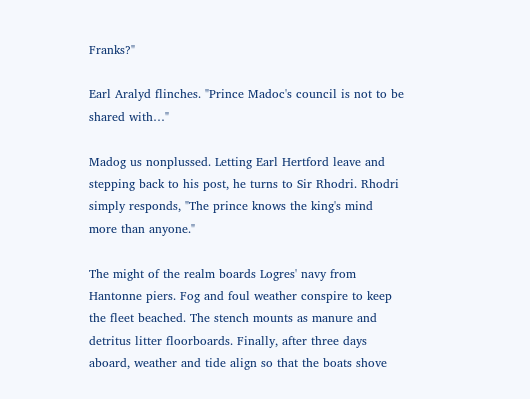Franks?"

Earl Aralyd flinches. "Prince Madoc's council is not to be shared with…"

Madog us nonplussed. Letting Earl Hertford leave and stepping back to his post, he turns to Sir Rhodri. Rhodri simply responds, "The prince knows the king's mind more than anyone."

The might of the realm boards Logres' navy from Hantonne piers. Fog and foul weather conspire to keep the fleet beached. The stench mounts as manure and detritus litter floorboards. Finally, after three days aboard, weather and tide align so that the boats shove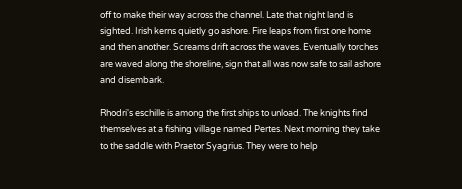off to make their way across the channel. Late that night land is sighted. Irish kerns quietly go ashore. Fire leaps from first one home and then another. Screams drift across the waves. Eventually torches are waved along the shoreline, sign that all was now safe to sail ashore and disembark.

Rhodri's eschille is among the first ships to unload. The knights find themselves at a fishing village named Pertes. Next morning they take to the saddle with Praetor Syagrius. They were to help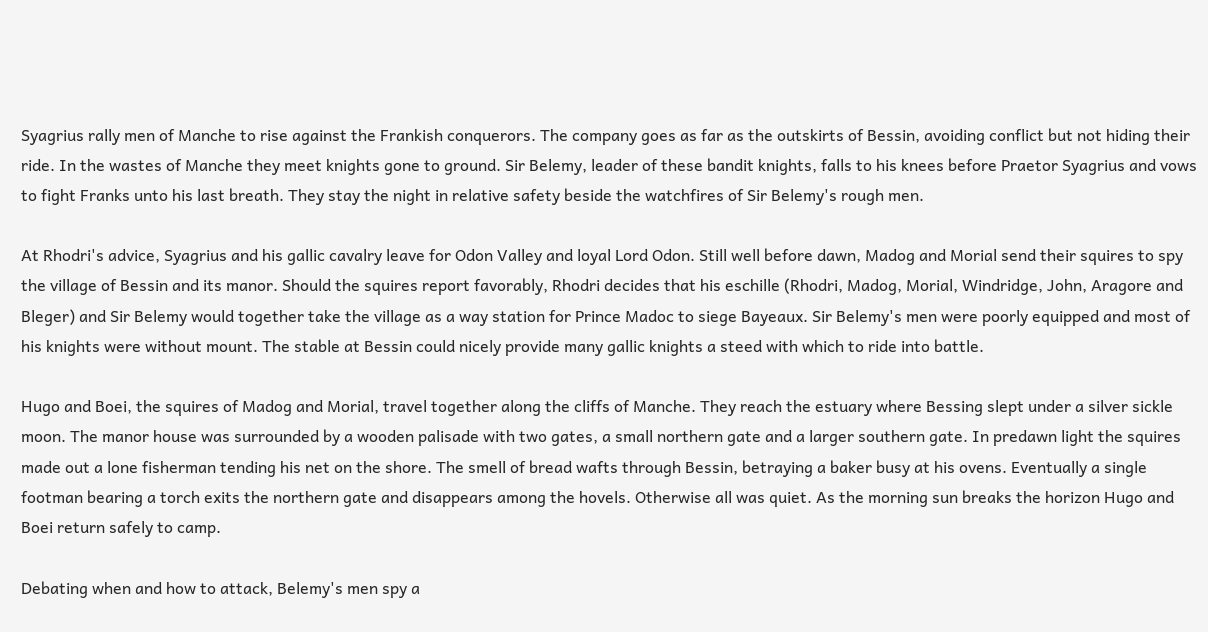Syagrius rally men of Manche to rise against the Frankish conquerors. The company goes as far as the outskirts of Bessin, avoiding conflict but not hiding their ride. In the wastes of Manche they meet knights gone to ground. Sir Belemy, leader of these bandit knights, falls to his knees before Praetor Syagrius and vows to fight Franks unto his last breath. They stay the night in relative safety beside the watchfires of Sir Belemy's rough men.

At Rhodri's advice, Syagrius and his gallic cavalry leave for Odon Valley and loyal Lord Odon. Still well before dawn, Madog and Morial send their squires to spy the village of Bessin and its manor. Should the squires report favorably, Rhodri decides that his eschille (Rhodri, Madog, Morial, Windridge, John, Aragore and Bleger) and Sir Belemy would together take the village as a way station for Prince Madoc to siege Bayeaux. Sir Belemy's men were poorly equipped and most of his knights were without mount. The stable at Bessin could nicely provide many gallic knights a steed with which to ride into battle.

Hugo and Boei, the squires of Madog and Morial, travel together along the cliffs of Manche. They reach the estuary where Bessing slept under a silver sickle moon. The manor house was surrounded by a wooden palisade with two gates, a small northern gate and a larger southern gate. In predawn light the squires made out a lone fisherman tending his net on the shore. The smell of bread wafts through Bessin, betraying a baker busy at his ovens. Eventually a single footman bearing a torch exits the northern gate and disappears among the hovels. Otherwise all was quiet. As the morning sun breaks the horizon Hugo and Boei return safely to camp.

Debating when and how to attack, Belemy's men spy a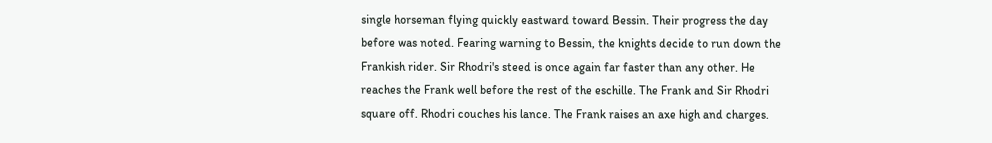single horseman flying quickly eastward toward Bessin. Their progress the day before was noted. Fearing warning to Bessin, the knights decide to run down the Frankish rider. Sir Rhodri's steed is once again far faster than any other. He reaches the Frank well before the rest of the eschille. The Frank and Sir Rhodri square off. Rhodri couches his lance. The Frank raises an axe high and charges.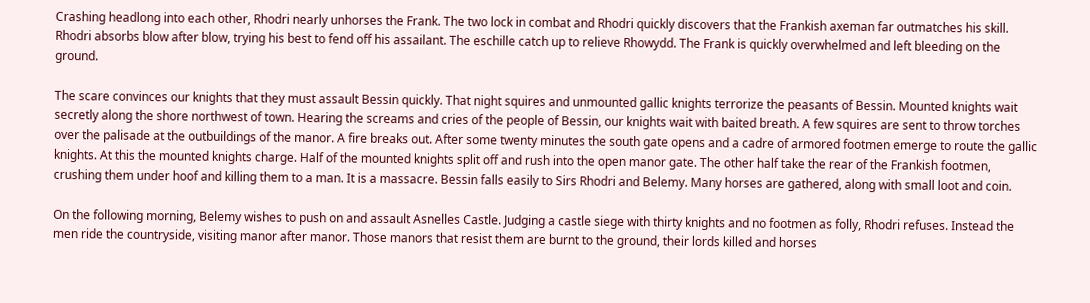Crashing headlong into each other, Rhodri nearly unhorses the Frank. The two lock in combat and Rhodri quickly discovers that the Frankish axeman far outmatches his skill. Rhodri absorbs blow after blow, trying his best to fend off his assailant. The eschille catch up to relieve Rhowydd. The Frank is quickly overwhelmed and left bleeding on the ground.

The scare convinces our knights that they must assault Bessin quickly. That night squires and unmounted gallic knights terrorize the peasants of Bessin. Mounted knights wait secretly along the shore northwest of town. Hearing the screams and cries of the people of Bessin, our knights wait with baited breath. A few squires are sent to throw torches over the palisade at the outbuildings of the manor. A fire breaks out. After some twenty minutes the south gate opens and a cadre of armored footmen emerge to route the gallic knights. At this the mounted knights charge. Half of the mounted knights split off and rush into the open manor gate. The other half take the rear of the Frankish footmen, crushing them under hoof and killing them to a man. It is a massacre. Bessin falls easily to Sirs Rhodri and Belemy. Many horses are gathered, along with small loot and coin.

On the following morning, Belemy wishes to push on and assault Asnelles Castle. Judging a castle siege with thirty knights and no footmen as folly, Rhodri refuses. Instead the men ride the countryside, visiting manor after manor. Those manors that resist them are burnt to the ground, their lords killed and horses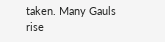taken. Many Gauls rise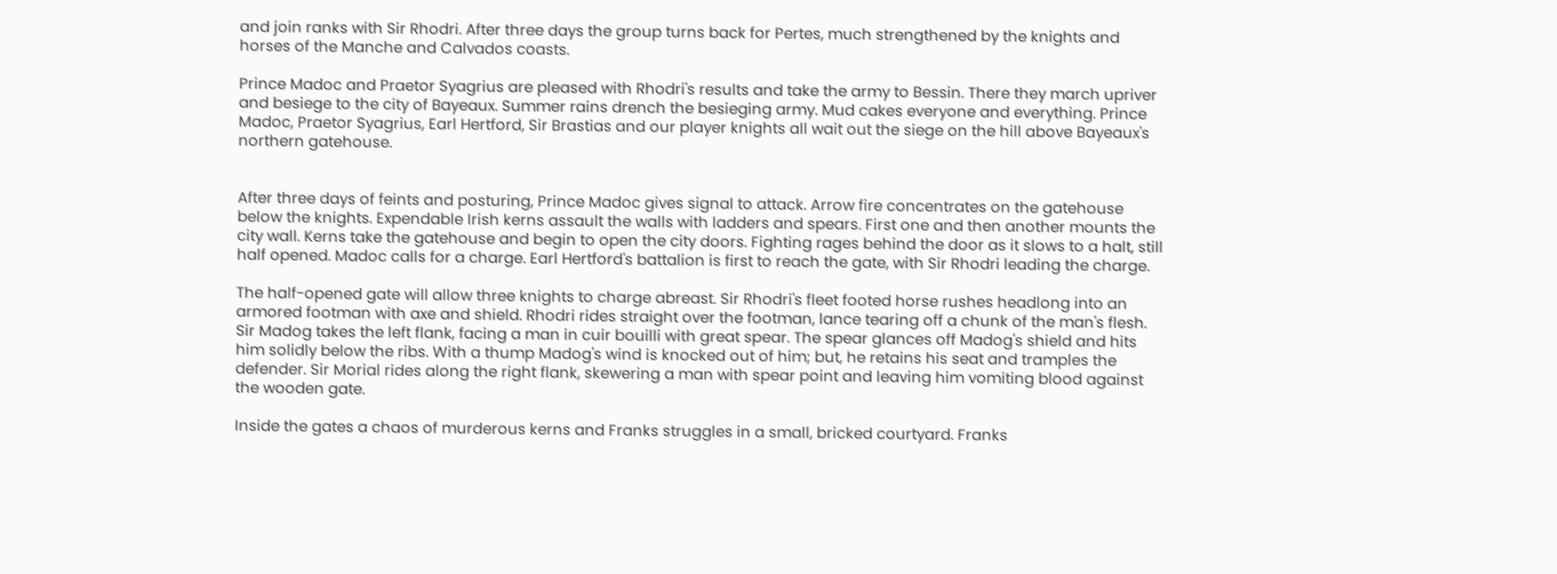and join ranks with Sir Rhodri. After three days the group turns back for Pertes, much strengthened by the knights and horses of the Manche and Calvados coasts.

Prince Madoc and Praetor Syagrius are pleased with Rhodri's results and take the army to Bessin. There they march upriver and besiege to the city of Bayeaux. Summer rains drench the besieging army. Mud cakes everyone and everything. Prince Madoc, Praetor Syagrius, Earl Hertford, Sir Brastias and our player knights all wait out the siege on the hill above Bayeaux's northern gatehouse.


After three days of feints and posturing, Prince Madoc gives signal to attack. Arrow fire concentrates on the gatehouse below the knights. Expendable Irish kerns assault the walls with ladders and spears. First one and then another mounts the city wall. Kerns take the gatehouse and begin to open the city doors. Fighting rages behind the door as it slows to a halt, still half opened. Madoc calls for a charge. Earl Hertford's battalion is first to reach the gate, with Sir Rhodri leading the charge.

The half-opened gate will allow three knights to charge abreast. Sir Rhodri's fleet footed horse rushes headlong into an armored footman with axe and shield. Rhodri rides straight over the footman, lance tearing off a chunk of the man's flesh. Sir Madog takes the left flank, facing a man in cuir bouilli with great spear. The spear glances off Madog's shield and hits him solidly below the ribs. With a thump Madog's wind is knocked out of him; but, he retains his seat and tramples the defender. Sir Morial rides along the right flank, skewering a man with spear point and leaving him vomiting blood against the wooden gate.

Inside the gates a chaos of murderous kerns and Franks struggles in a small, bricked courtyard. Franks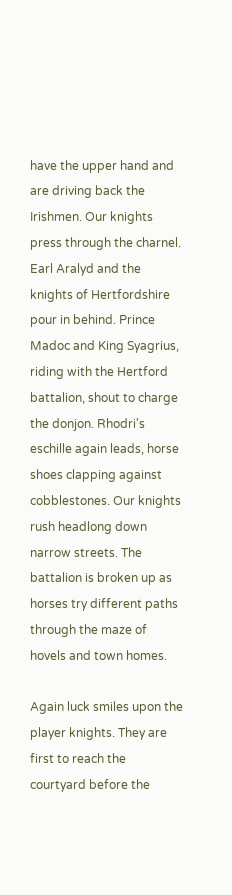have the upper hand and are driving back the Irishmen. Our knights press through the charnel. Earl Aralyd and the knights of Hertfordshire pour in behind. Prince Madoc and King Syagrius, riding with the Hertford battalion, shout to charge the donjon. Rhodri's eschille again leads, horse shoes clapping against cobblestones. Our knights rush headlong down narrow streets. The battalion is broken up as horses try different paths through the maze of hovels and town homes.

Again luck smiles upon the player knights. They are first to reach the courtyard before the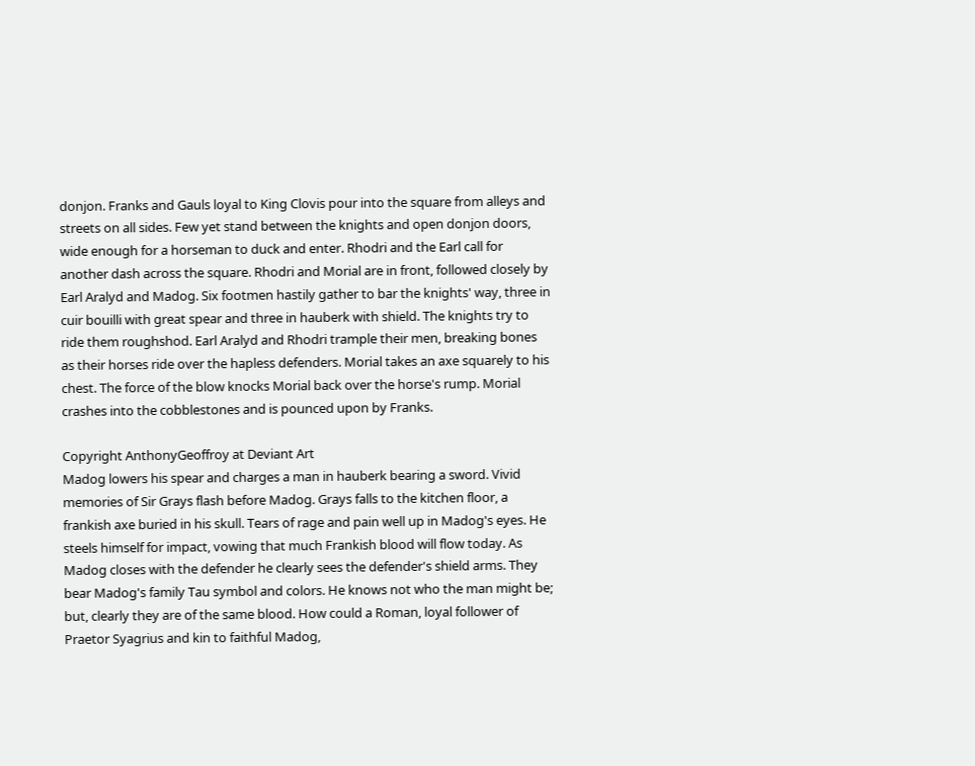donjon. Franks and Gauls loyal to King Clovis pour into the square from alleys and streets on all sides. Few yet stand between the knights and open donjon doors, wide enough for a horseman to duck and enter. Rhodri and the Earl call for another dash across the square. Rhodri and Morial are in front, followed closely by Earl Aralyd and Madog. Six footmen hastily gather to bar the knights' way, three in cuir bouilli with great spear and three in hauberk with shield. The knights try to ride them roughshod. Earl Aralyd and Rhodri trample their men, breaking bones as their horses ride over the hapless defenders. Morial takes an axe squarely to his chest. The force of the blow knocks Morial back over the horse's rump. Morial crashes into the cobblestones and is pounced upon by Franks.

Copyright AnthonyGeoffroy at Deviant Art
Madog lowers his spear and charges a man in hauberk bearing a sword. Vivid memories of Sir Grays flash before Madog. Grays falls to the kitchen floor, a frankish axe buried in his skull. Tears of rage and pain well up in Madog's eyes. He steels himself for impact, vowing that much Frankish blood will flow today. As Madog closes with the defender he clearly sees the defender's shield arms. They bear Madog's family Tau symbol and colors. He knows not who the man might be; but, clearly they are of the same blood. How could a Roman, loyal follower of Praetor Syagrius and kin to faithful Madog,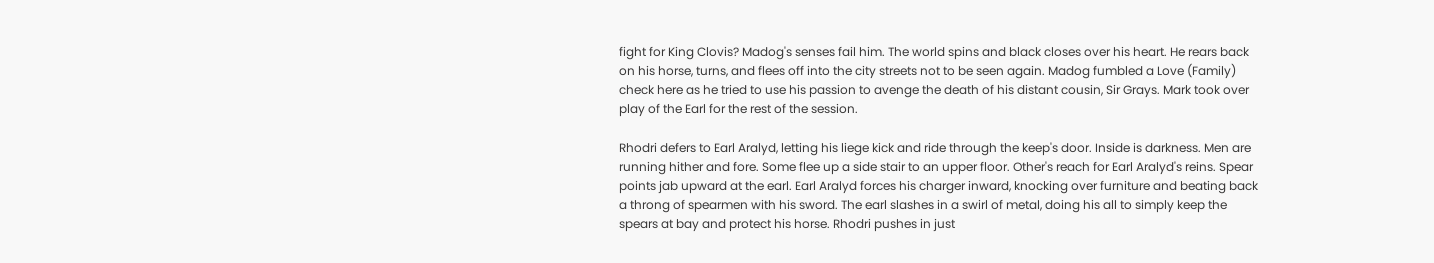fight for King Clovis? Madog's senses fail him. The world spins and black closes over his heart. He rears back on his horse, turns, and flees off into the city streets not to be seen again. Madog fumbled a Love (Family) check here as he tried to use his passion to avenge the death of his distant cousin, Sir Grays. Mark took over play of the Earl for the rest of the session.

Rhodri defers to Earl Aralyd, letting his liege kick and ride through the keep's door. Inside is darkness. Men are running hither and fore. Some flee up a side stair to an upper floor. Other's reach for Earl Aralyd's reins. Spear points jab upward at the earl. Earl Aralyd forces his charger inward, knocking over furniture and beating back a throng of spearmen with his sword. The earl slashes in a swirl of metal, doing his all to simply keep the spears at bay and protect his horse. Rhodri pushes in just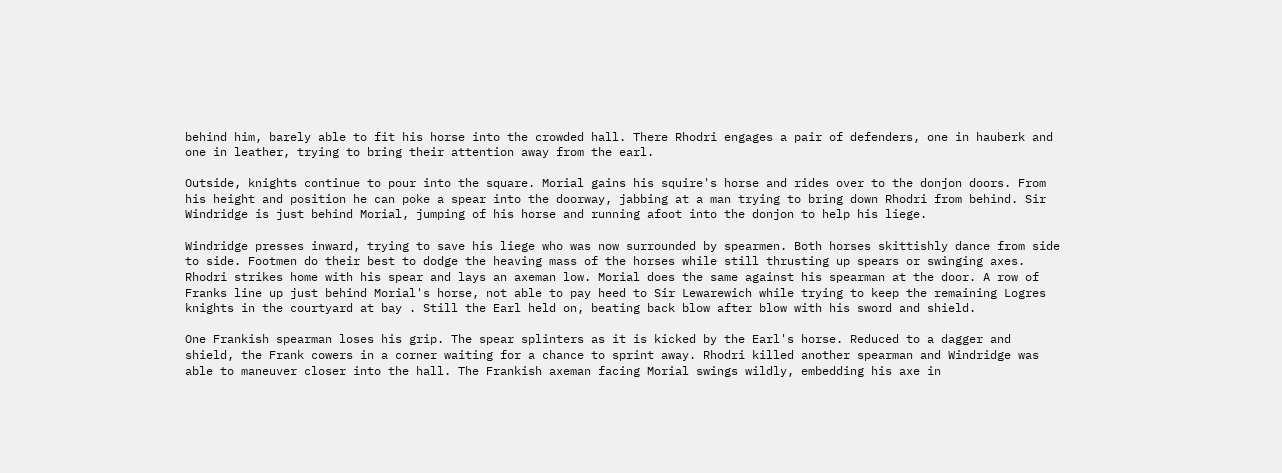behind him, barely able to fit his horse into the crowded hall. There Rhodri engages a pair of defenders, one in hauberk and one in leather, trying to bring their attention away from the earl.

Outside, knights continue to pour into the square. Morial gains his squire's horse and rides over to the donjon doors. From his height and position he can poke a spear into the doorway, jabbing at a man trying to bring down Rhodri from behind. Sir Windridge is just behind Morial, jumping of his horse and running afoot into the donjon to help his liege.

Windridge presses inward, trying to save his liege who was now surrounded by spearmen. Both horses skittishly dance from side to side. Footmen do their best to dodge the heaving mass of the horses while still thrusting up spears or swinging axes. Rhodri strikes home with his spear and lays an axeman low. Morial does the same against his spearman at the door. A row of Franks line up just behind Morial's horse, not able to pay heed to Sir Lewarewich while trying to keep the remaining Logres knights in the courtyard at bay . Still the Earl held on, beating back blow after blow with his sword and shield.

One Frankish spearman loses his grip. The spear splinters as it is kicked by the Earl's horse. Reduced to a dagger and shield, the Frank cowers in a corner waiting for a chance to sprint away. Rhodri killed another spearman and Windridge was able to maneuver closer into the hall. The Frankish axeman facing Morial swings wildly, embedding his axe in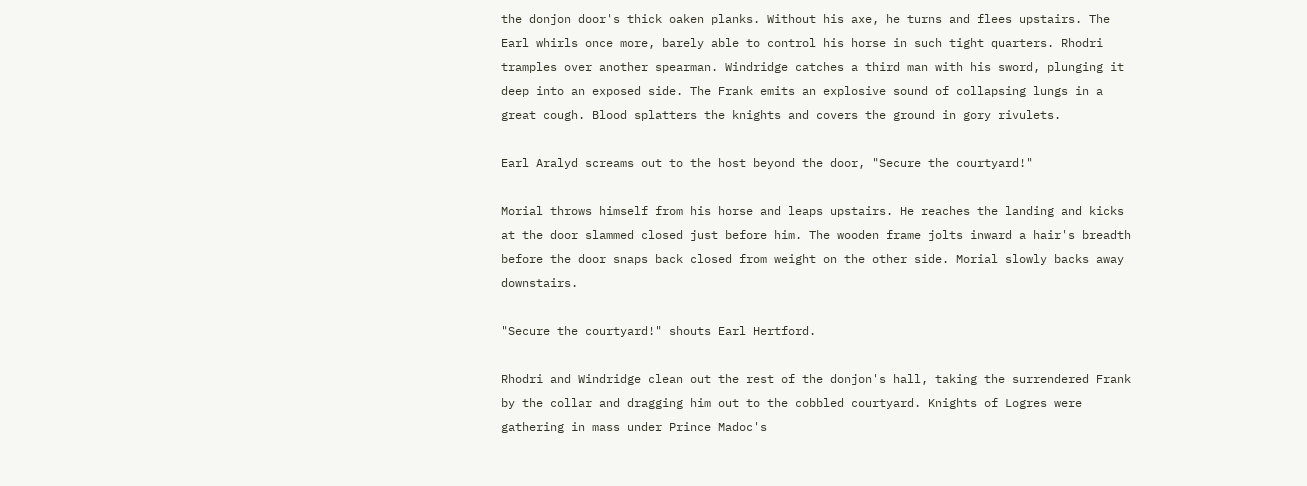the donjon door's thick oaken planks. Without his axe, he turns and flees upstairs. The Earl whirls once more, barely able to control his horse in such tight quarters. Rhodri tramples over another spearman. Windridge catches a third man with his sword, plunging it deep into an exposed side. The Frank emits an explosive sound of collapsing lungs in a great cough. Blood splatters the knights and covers the ground in gory rivulets.

Earl Aralyd screams out to the host beyond the door, "Secure the courtyard!"

Morial throws himself from his horse and leaps upstairs. He reaches the landing and kicks at the door slammed closed just before him. The wooden frame jolts inward a hair's breadth before the door snaps back closed from weight on the other side. Morial slowly backs away downstairs.

"Secure the courtyard!" shouts Earl Hertford.

Rhodri and Windridge clean out the rest of the donjon's hall, taking the surrendered Frank by the collar and dragging him out to the cobbled courtyard. Knights of Logres were gathering in mass under Prince Madoc's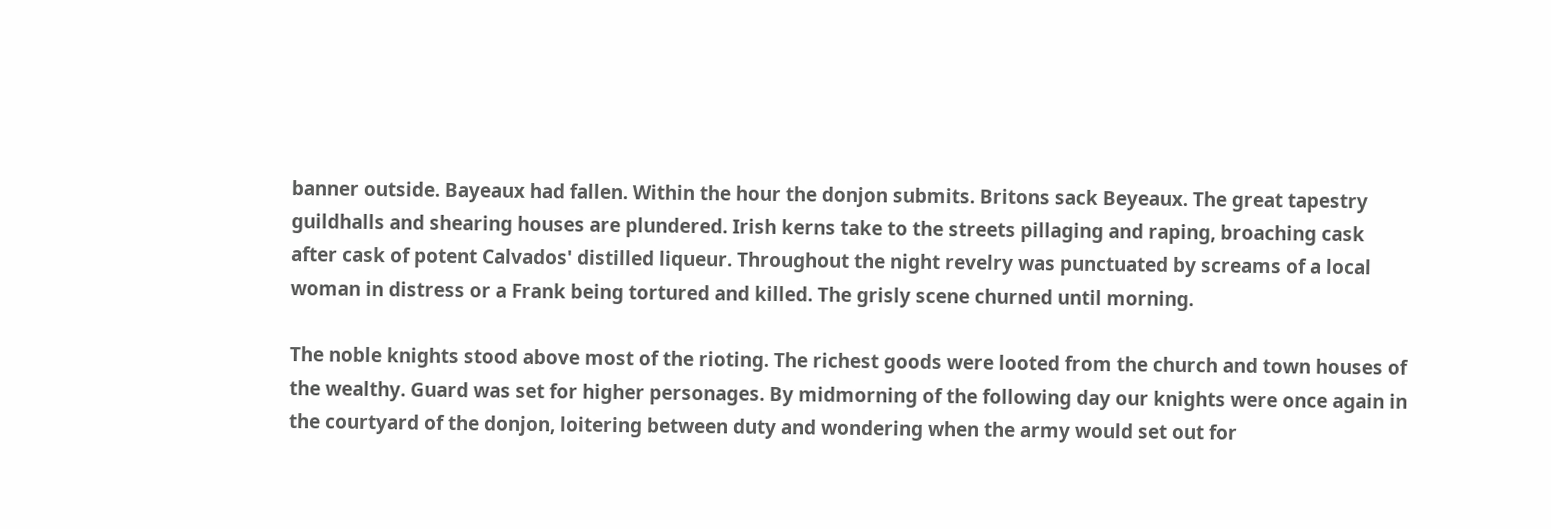banner outside. Bayeaux had fallen. Within the hour the donjon submits. Britons sack Beyeaux. The great tapestry guildhalls and shearing houses are plundered. Irish kerns take to the streets pillaging and raping, broaching cask after cask of potent Calvados' distilled liqueur. Throughout the night revelry was punctuated by screams of a local woman in distress or a Frank being tortured and killed. The grisly scene churned until morning.

The noble knights stood above most of the rioting. The richest goods were looted from the church and town houses of the wealthy. Guard was set for higher personages. By midmorning of the following day our knights were once again in the courtyard of the donjon, loitering between duty and wondering when the army would set out for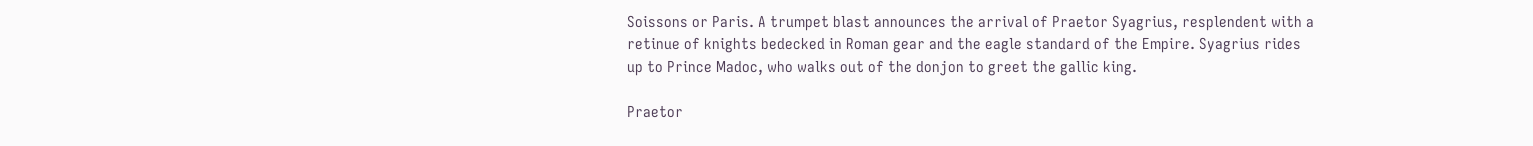Soissons or Paris. A trumpet blast announces the arrival of Praetor Syagrius, resplendent with a retinue of knights bedecked in Roman gear and the eagle standard of the Empire. Syagrius rides up to Prince Madoc, who walks out of the donjon to greet the gallic king.

Praetor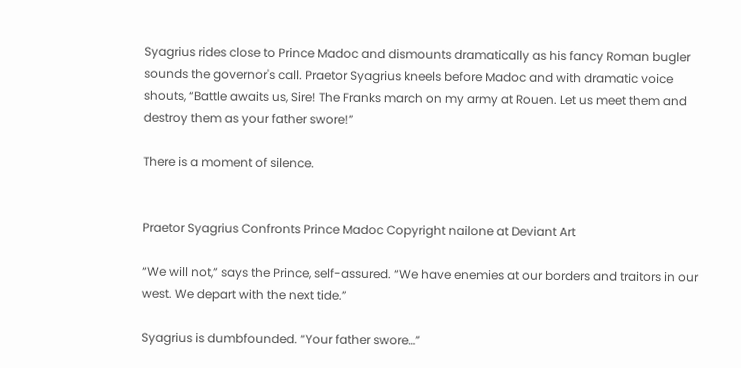Syagrius rides close to Prince Madoc and dismounts dramatically as his fancy Roman bugler sounds the governor's call. Praetor Syagrius kneels before Madoc and with dramatic voice shouts, “Battle awaits us, Sire! The Franks march on my army at Rouen. Let us meet them and destroy them as your father swore!”

There is a moment of silence.


Praetor Syagrius Confronts Prince Madoc Copyright nailone at Deviant Art

“We will not,” says the Prince, self-assured. “We have enemies at our borders and traitors in our west. We depart with the next tide.”

Syagrius is dumbfounded. “Your father swore…”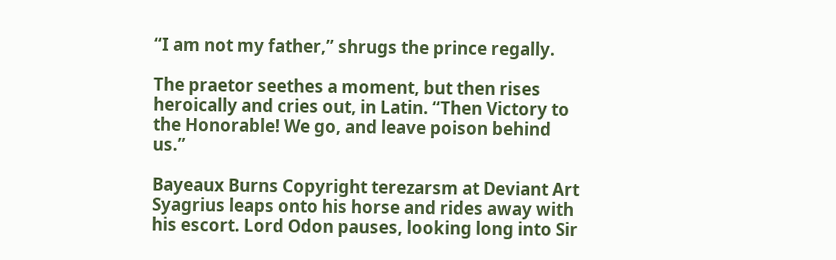“I am not my father,” shrugs the prince regally.

The praetor seethes a moment, but then rises heroically and cries out, in Latin. “Then Victory to the Honorable! We go, and leave poison behind us.”

Bayeaux Burns Copyright terezarsm at Deviant Art
Syagrius leaps onto his horse and rides away with his escort. Lord Odon pauses, looking long into Sir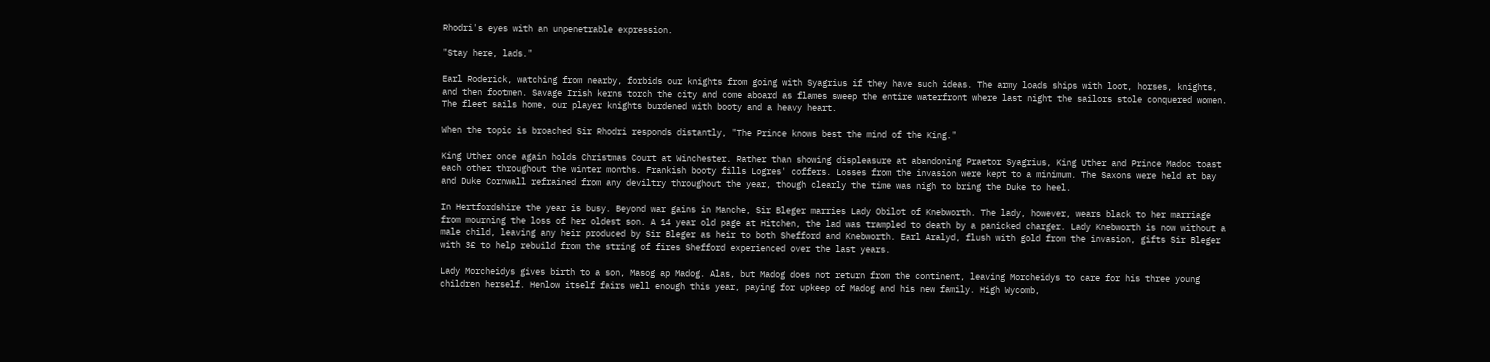Rhodri's eyes with an unpenetrable expression.

"Stay here, lads."

Earl Roderick, watching from nearby, forbids our knights from going with Syagrius if they have such ideas. The army loads ships with loot, horses, knights, and then footmen. Savage Irish kerns torch the city and come aboard as flames sweep the entire waterfront where last night the sailors stole conquered women. The fleet sails home, our player knights burdened with booty and a heavy heart.

When the topic is broached Sir Rhodri responds distantly, "The Prince knows best the mind of the King."

King Uther once again holds Christmas Court at Winchester. Rather than showing displeasure at abandoning Praetor Syagrius, King Uther and Prince Madoc toast each other throughout the winter months. Frankish booty fills Logres' coffers. Losses from the invasion were kept to a minimum. The Saxons were held at bay and Duke Cornwall refrained from any deviltry throughout the year, though clearly the time was nigh to bring the Duke to heel.

In Hertfordshire the year is busy. Beyond war gains in Manche, Sir Bleger marries Lady Obilot of Knebworth. The lady, however, wears black to her marriage from mourning the loss of her oldest son. A 14 year old page at Hitchen, the lad was trampled to death by a panicked charger. Lady Knebworth is now without a male child, leaving any heir produced by Sir Bleger as heir to both Shefford and Knebworth. Earl Aralyd, flush with gold from the invasion, gifts Sir Bleger with 3£ to help rebuild from the string of fires Shefford experienced over the last years.

Lady Morcheidys gives birth to a son, Masog ap Madog. Alas, but Madog does not return from the continent, leaving Morcheidys to care for his three young children herself. Henlow itself fairs well enough this year, paying for upkeep of Madog and his new family. High Wycomb,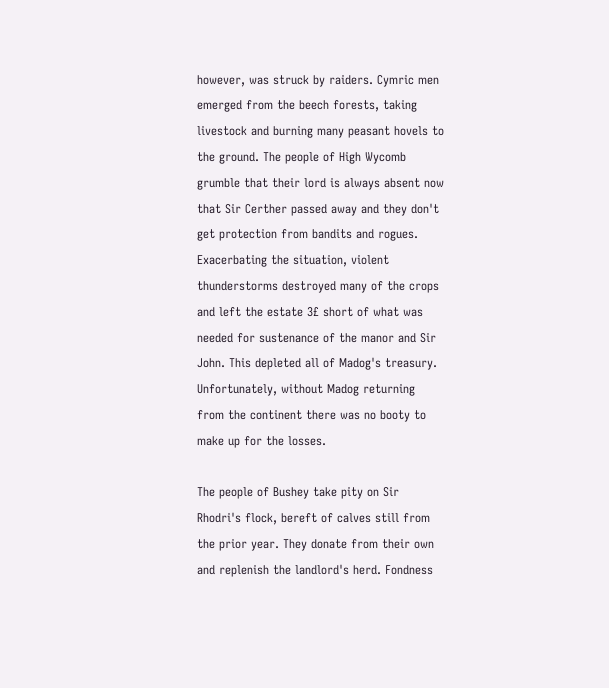however, was struck by raiders. Cymric men emerged from the beech forests, taking livestock and burning many peasant hovels to the ground. The people of High Wycomb grumble that their lord is always absent now that Sir Certher passed away and they don't get protection from bandits and rogues. Exacerbating the situation, violent thunderstorms destroyed many of the crops and left the estate 3£ short of what was needed for sustenance of the manor and Sir John. This depleted all of Madog's treasury. Unfortunately, without Madog returning from the continent there was no booty to make up for the losses.

The people of Bushey take pity on Sir Rhodri's flock, bereft of calves still from the prior year. They donate from their own and replenish the landlord's herd. Fondness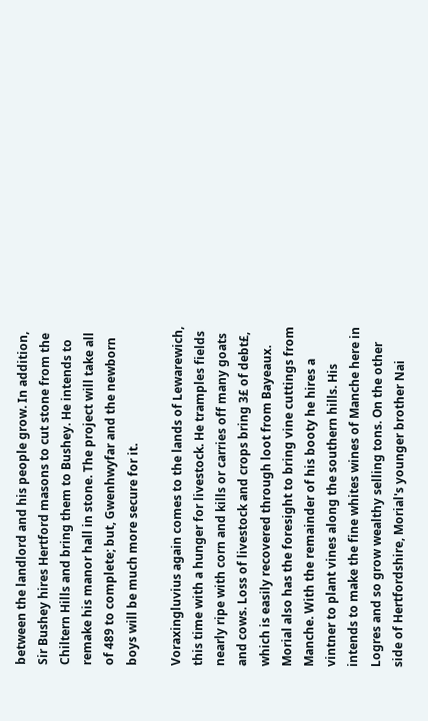between the landlord and his people grow. In addition, Sir Bushey hires Hertford masons to cut stone from the Chiltern Hills and bring them to Bushey. He intends to remake his manor hall in stone. The project will take all of 489 to complete; but, Gwenhwyfar and the newborn boys will be much more secure for it.

Voraxingluvius again comes to the lands of Lewarewich, this time with a hunger for livestock. He tramples fields nearly ripe with corn and kills or carries off many goats and cows. Loss of livestock and crops bring 3£ of debt£, which is easily recovered through loot from Bayeaux. Morial also has the foresight to bring vine cuttings from Manche. With the remainder of his booty he hires a vintner to plant vines along the southern hills. His intends to make the fine whites wines of Manche here in Logres and so grow wealthy selling tons. On the other side of Hertfordshire, Morial's younger brother Nai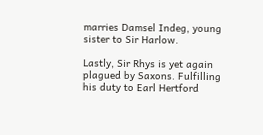marries Damsel Indeg, young sister to Sir Harlow.

Lastly, Sir Rhys is yet again plagued by Saxons. Fulfilling his duty to Earl Hertford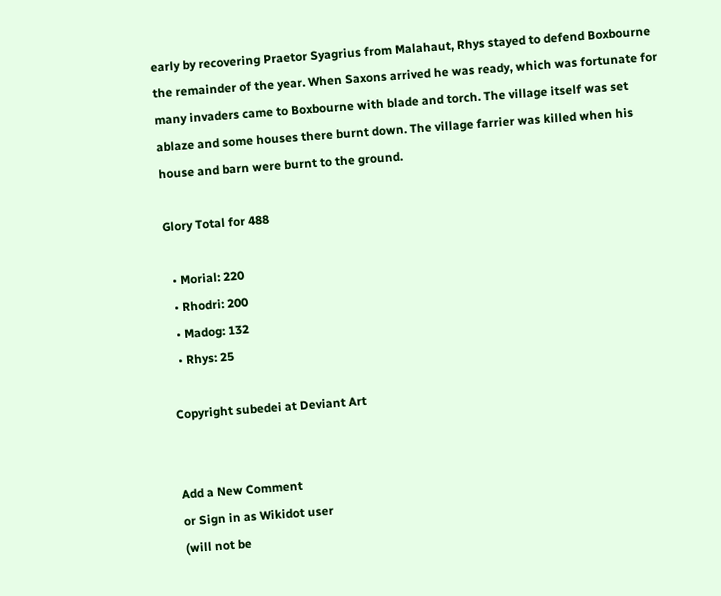early by recovering Praetor Syagrius from Malahaut, Rhys stayed to defend Boxbourne the remainder of the year. When Saxons arrived he was ready, which was fortunate for many invaders came to Boxbourne with blade and torch. The village itself was set ablaze and some houses there burnt down. The village farrier was killed when his house and barn were burnt to the ground.

Glory Total for 488

  • Morial: 220
  • Rhodri: 200
  • Madog: 132
  • Rhys: 25

Copyright subedei at Deviant Art


Add a New Comment
or Sign in as Wikidot user
(will not be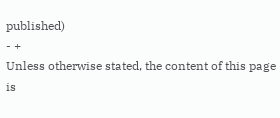published)
- +
Unless otherwise stated, the content of this page is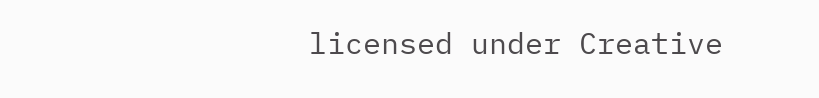licensed under Creative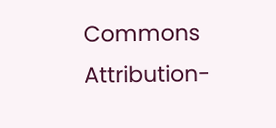Commons Attribution-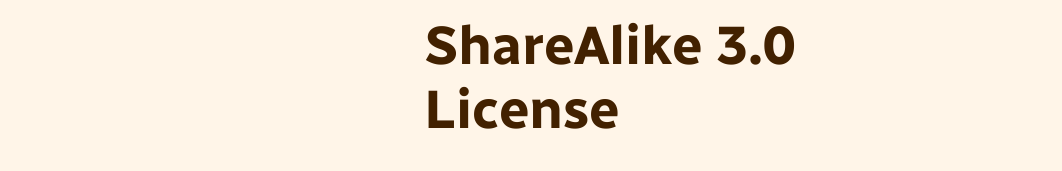ShareAlike 3.0 License